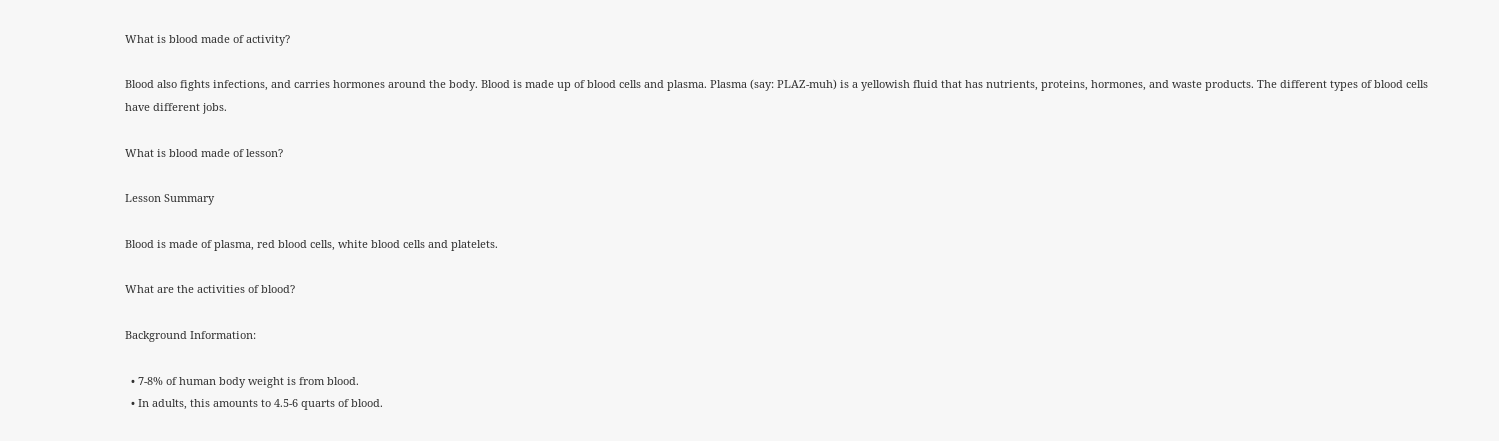What is blood made of activity?

Blood also fights infections, and carries hormones around the body. Blood is made up of blood cells and plasma. Plasma (say: PLAZ-muh) is a yellowish fluid that has nutrients, proteins, hormones, and waste products. The different types of blood cells have different jobs.

What is blood made of lesson?

Lesson Summary

Blood is made of plasma, red blood cells, white blood cells and platelets.

What are the activities of blood?

Background Information:

  • 7-8% of human body weight is from blood.
  • In adults, this amounts to 4.5-6 quarts of blood.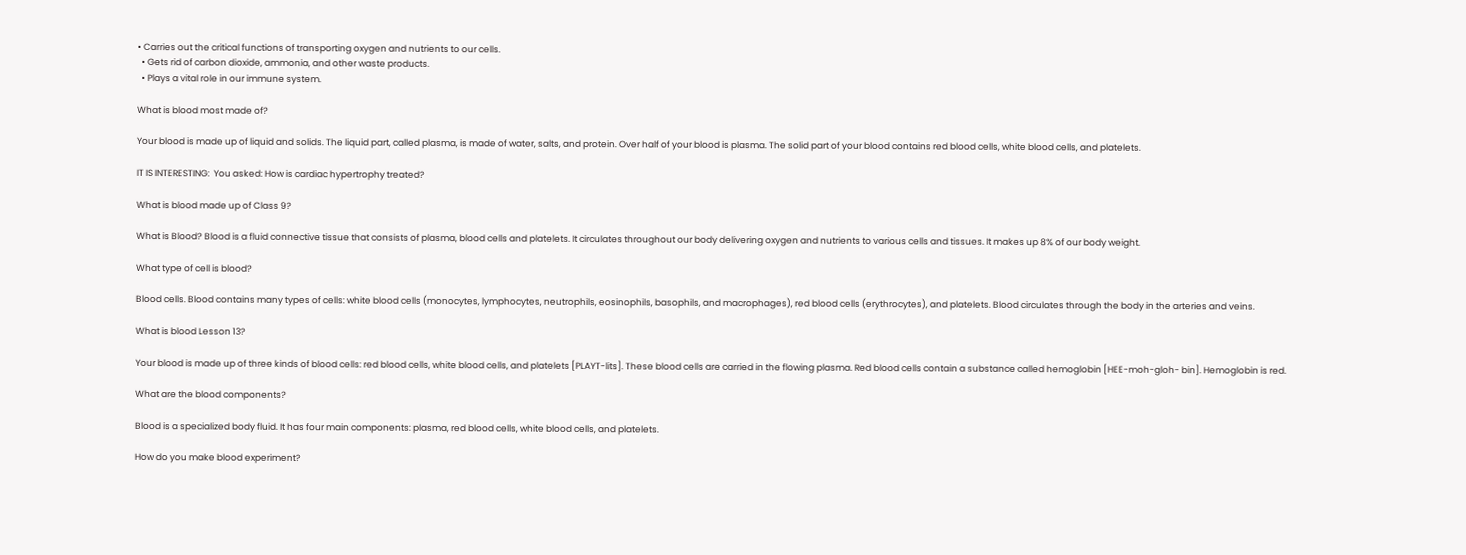• Carries out the critical functions of transporting oxygen and nutrients to our cells.
  • Gets rid of carbon dioxide, ammonia, and other waste products.
  • Plays a vital role in our immune system.

What is blood most made of?

Your blood is made up of liquid and solids. The liquid part, called plasma, is made of water, salts, and protein. Over half of your blood is plasma. The solid part of your blood contains red blood cells, white blood cells, and platelets.

IT IS INTERESTING:  You asked: How is cardiac hypertrophy treated?

What is blood made up of Class 9?

What is Blood? Blood is a fluid connective tissue that consists of plasma, blood cells and platelets. It circulates throughout our body delivering oxygen and nutrients to various cells and tissues. It makes up 8% of our body weight.

What type of cell is blood?

Blood cells. Blood contains many types of cells: white blood cells (monocytes, lymphocytes, neutrophils, eosinophils, basophils, and macrophages), red blood cells (erythrocytes), and platelets. Blood circulates through the body in the arteries and veins.

What is blood Lesson 13?

Your blood is made up of three kinds of blood cells: red blood cells, white blood cells, and platelets [PLAYT-lits]. These blood cells are carried in the flowing plasma. Red blood cells contain a substance called hemoglobin [HEE-moh-gloh- bin]. Hemoglobin is red.

What are the blood components?

Blood is a specialized body fluid. It has four main components: plasma, red blood cells, white blood cells, and platelets.

How do you make blood experiment?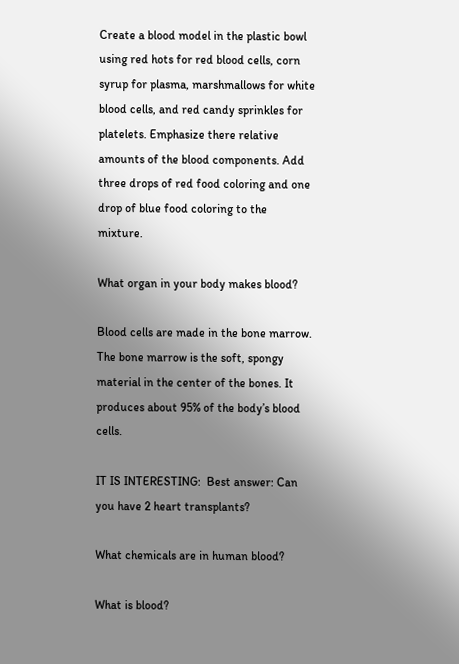Create a blood model in the plastic bowl using red hots for red blood cells, corn syrup for plasma, marshmallows for white blood cells, and red candy sprinkles for platelets. Emphasize there relative amounts of the blood components. Add three drops of red food coloring and one drop of blue food coloring to the mixture.

What organ in your body makes blood?

Blood cells are made in the bone marrow. The bone marrow is the soft, spongy material in the center of the bones. It produces about 95% of the body’s blood cells.

IT IS INTERESTING:  Best answer: Can you have 2 heart transplants?

What chemicals are in human blood?

What is blood?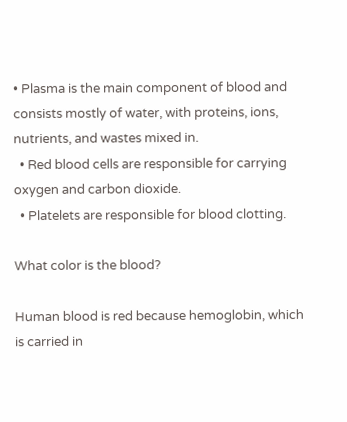• Plasma is the main component of blood and consists mostly of water, with proteins, ions, nutrients, and wastes mixed in.
  • Red blood cells are responsible for carrying oxygen and carbon dioxide.
  • Platelets are responsible for blood clotting.

What color is the blood?

Human blood is red because hemoglobin, which is carried in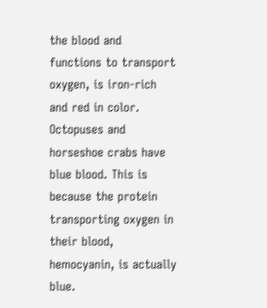the blood and functions to transport oxygen, is iron-rich and red in color. Octopuses and horseshoe crabs have blue blood. This is because the protein transporting oxygen in their blood, hemocyanin, is actually blue.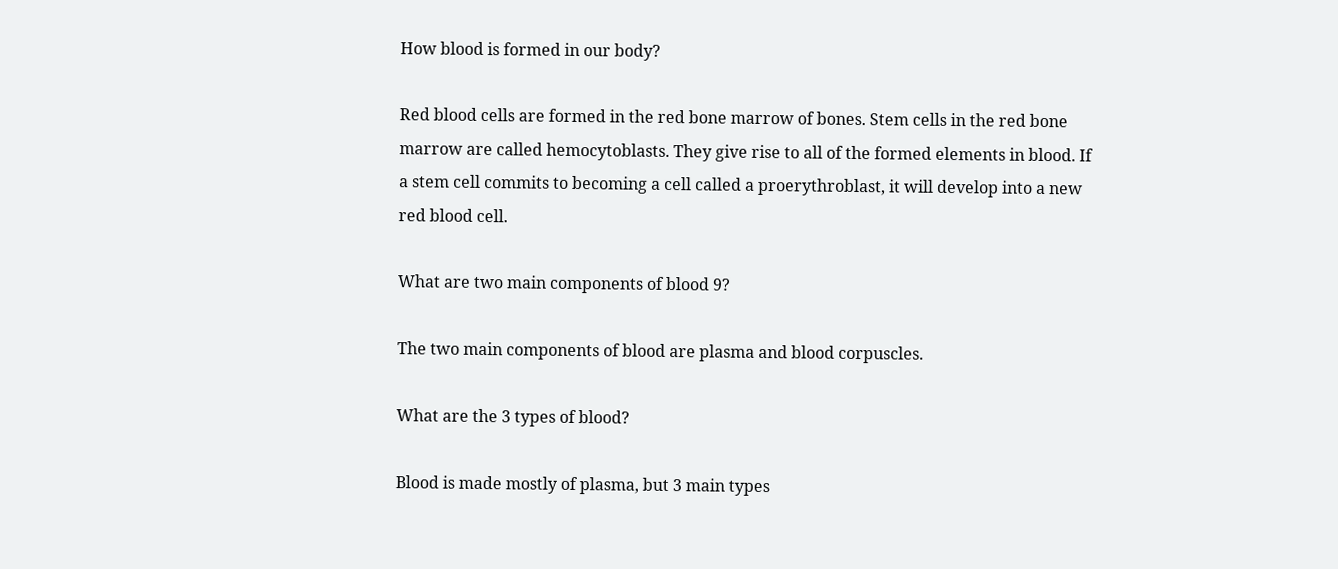How blood is formed in our body?

Red blood cells are formed in the red bone marrow of bones. Stem cells in the red bone marrow are called hemocytoblasts. They give rise to all of the formed elements in blood. If a stem cell commits to becoming a cell called a proerythroblast, it will develop into a new red blood cell.

What are two main components of blood 9?

The two main components of blood are plasma and blood corpuscles.

What are the 3 types of blood?

Blood is made mostly of plasma, but 3 main types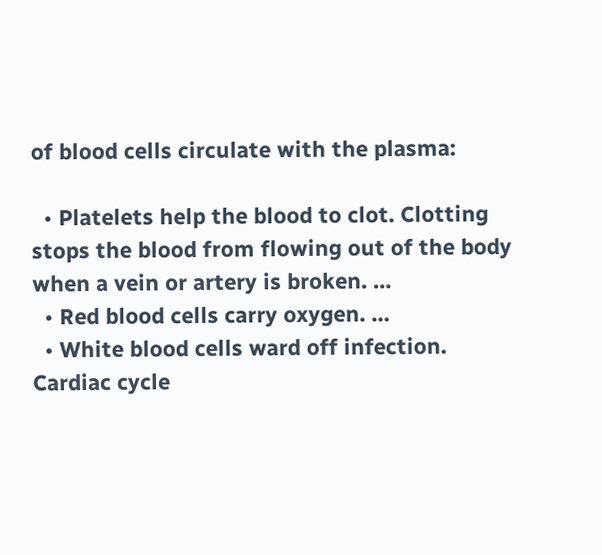of blood cells circulate with the plasma:

  • Platelets help the blood to clot. Clotting stops the blood from flowing out of the body when a vein or artery is broken. …
  • Red blood cells carry oxygen. …
  • White blood cells ward off infection.
Cardiac cycle